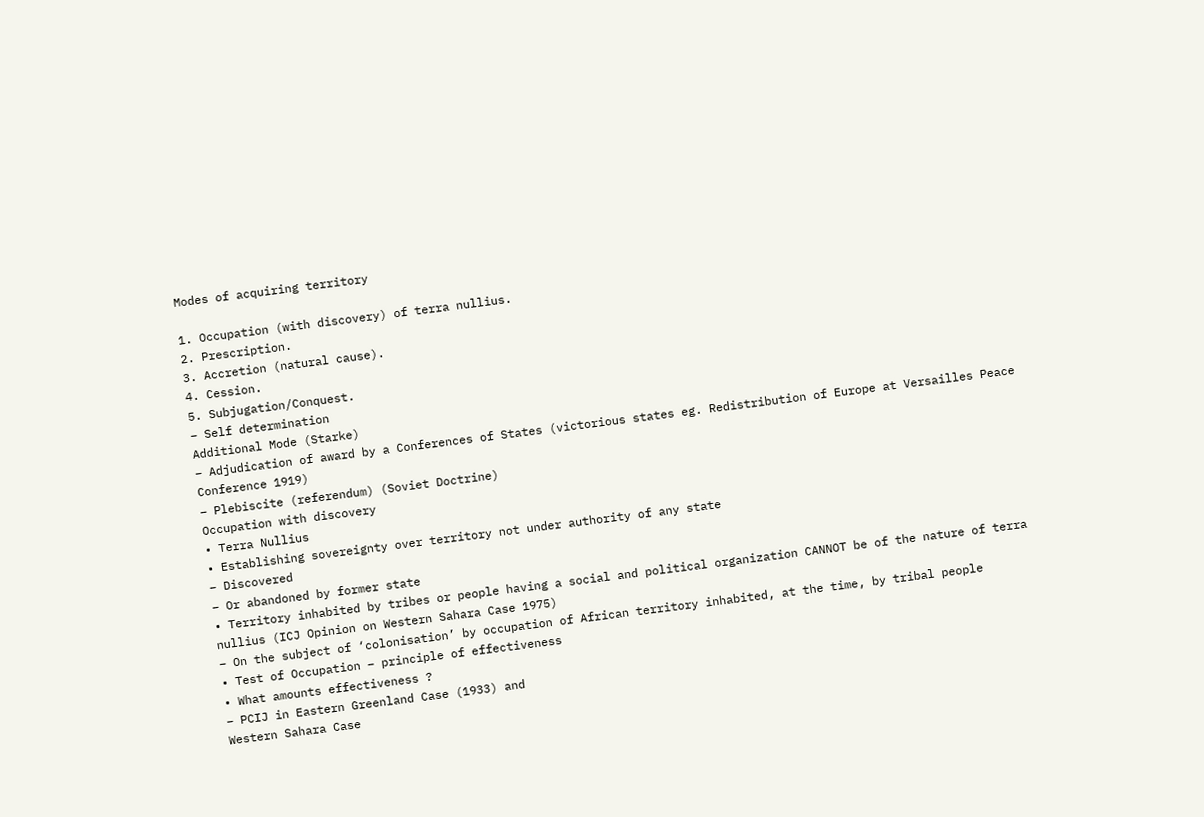Modes of acquiring territory

1. Occupation (with discovery) of terra nullius.
2. Prescription.
3. Accretion (natural cause).
4. Cession.
5. Subjugation/Conquest.
– Self determination
Additional Mode (Starke)
– Adjudication of award by a Conferences of States (victorious states eg. Redistribution of Europe at Versailles Peace
Conference 1919)
– Plebiscite (referendum) (Soviet Doctrine)
Occupation with discovery
• Terra Nullius
• Establishing sovereignty over territory not under authority of any state
– Discovered
– Or abandoned by former state
• Territory inhabited by tribes or people having a social and political organization CANNOT be of the nature of terra nullius (ICJ Opinion on Western Sahara Case 1975)
– On the subject of ‘colonisation’ by occupation of African territory inhabited, at the time, by tribal people
• Test of Occupation – principle of effectiveness
• What amounts effectiveness ?
– PCIJ in Eastern Greenland Case (1933) and
Western Sahara Case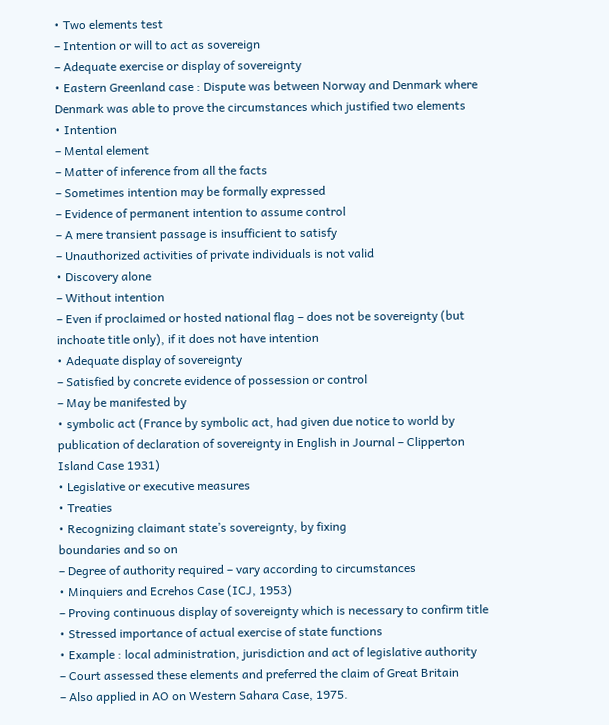• Two elements test
– Intention or will to act as sovereign
– Adequate exercise or display of sovereignty
• Eastern Greenland case : Dispute was between Norway and Denmark where Denmark was able to prove the circumstances which justified two elements
• Intention
– Mental element
– Matter of inference from all the facts
– Sometimes intention may be formally expressed
– Evidence of permanent intention to assume control
– A mere transient passage is insufficient to satisfy
– Unauthorized activities of private individuals is not valid
• Discovery alone
– Without intention
– Even if proclaimed or hosted national flag – does not be sovereignty (but inchoate title only), if it does not have intention
• Adequate display of sovereignty
– Satisfied by concrete evidence of possession or control
– May be manifested by
• symbolic act (France by symbolic act, had given due notice to world by publication of declaration of sovereignty in English in Journal – Clipperton Island Case 1931)
• Legislative or executive measures
• Treaties
• Recognizing claimant state’s sovereignty, by fixing
boundaries and so on
– Degree of authority required – vary according to circumstances
• Minquiers and Ecrehos Case (ICJ, 1953)
– Proving continuous display of sovereignty which is necessary to confirm title
• Stressed importance of actual exercise of state functions
• Example : local administration, jurisdiction and act of legislative authority
– Court assessed these elements and preferred the claim of Great Britain
– Also applied in AO on Western Sahara Case, 1975.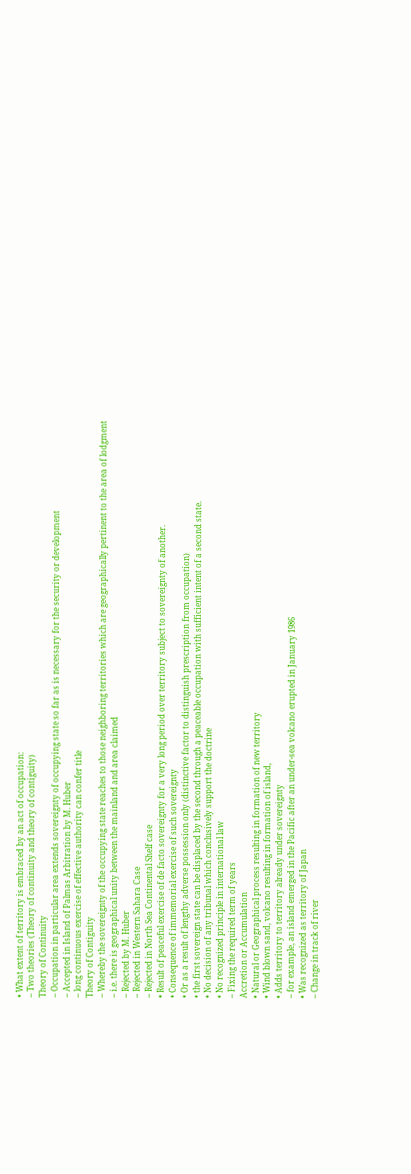• What extent of territory is embraced by an act of occupation:
– Two theories (Theory of continuity and theory of contiguity)
Theory of Continuity
– Occupation in particular area extends sovereignty of occupying state so far as is necessary for the security or development
– Accepted in Island of Palmas Arbitration by M. Huber
– long continuous exercise of effective authority can confer title
Theory of Contiguity
– Whereby the sovereignty of the occupying state reaches to those neighboring territories which are geographically pertinent to the area of lodgment
– i.e. there is geographical unity between the mainland and area claimed
– Rejected by M. Huber
– Rejected in Western Sahara Case
– Rejected in North Sea Continental Shelf case
• Result of peaceful exercise of de facto sovereignty for a very long period over territory subject to sovereignty of another.
• Consequence of immemorial exercise of such sovereignty
• Or as a result of lengthy adverse possession only (distinctive factor to distinguish prescription from occupation)
• the first sovereign state can be displaced by the second through a peaceable occupation with sufficient intent of a second state.
• No decision of any tribunal which conclusively support the doctrine
• No recognized principle in international law
– Fixing the required term of years
Accretion or Accumulation
• Natural or Geographical process resulting in formation of new territory
• Wind blown sand, volcano resulting in formation of island,
• Adds territory to territory already under sovereignty
– for example, an island emerged in the Pacific after an under-sea volcano erupted in January 1986
• Was recognized as territory of Japan
– Change in track of river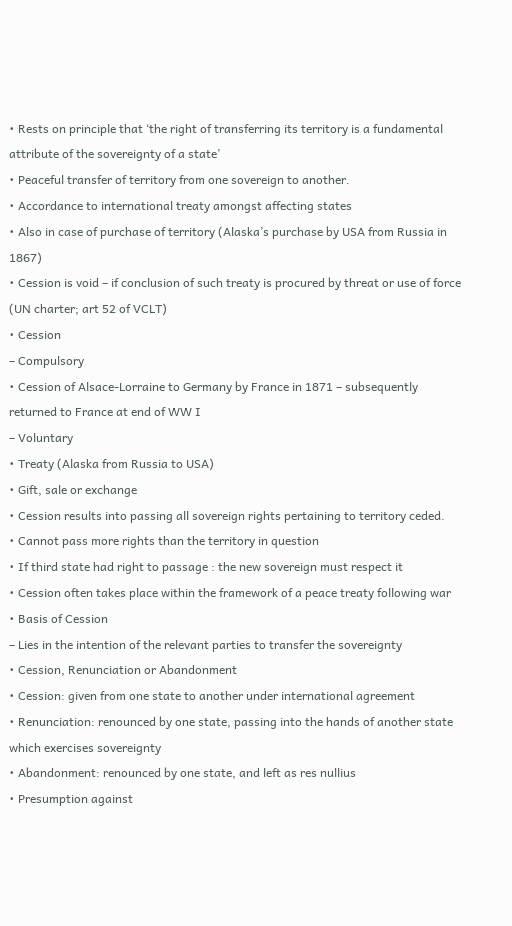• Rests on principle that ‘the right of transferring its territory is a fundamental attribute of the sovereignty of a state’
• Peaceful transfer of territory from one sovereign to another.
• Accordance to international treaty amongst affecting states
• Also in case of purchase of territory (Alaska’s purchase by USA from Russia in 1867)
• Cession is void – if conclusion of such treaty is procured by threat or use of force (UN charter; art 52 of VCLT)
• Cession
– Compulsory
• Cession of Alsace-Lorraine to Germany by France in 1871 – subsequently returned to France at end of WW I
– Voluntary
• Treaty (Alaska from Russia to USA)
• Gift, sale or exchange
• Cession results into passing all sovereign rights pertaining to territory ceded.
• Cannot pass more rights than the territory in question
• If third state had right to passage : the new sovereign must respect it
• Cession often takes place within the framework of a peace treaty following war
• Basis of Cession
– Lies in the intention of the relevant parties to transfer the sovereignty
• Cession, Renunciation or Abandonment
• Cession: given from one state to another under international agreement
• Renunciation: renounced by one state, passing into the hands of another state which exercises sovereignty
• Abandonment: renounced by one state, and left as res nullius
• Presumption against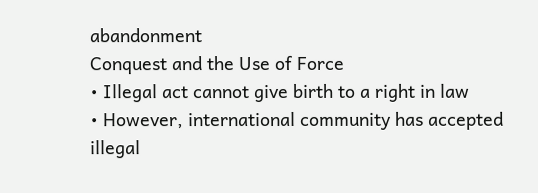abandonment
Conquest and the Use of Force
• Illegal act cannot give birth to a right in law
• However, international community has accepted illegal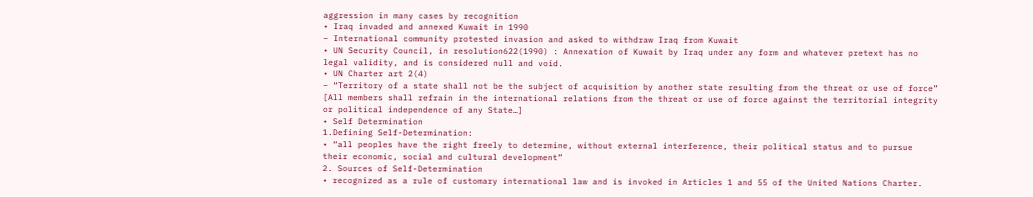aggression in many cases by recognition
• Iraq invaded and annexed Kuwait in 1990
– International community protested invasion and asked to withdraw Iraq from Kuwait
• UN Security Council, in resolution622(1990) : Annexation of Kuwait by Iraq under any form and whatever pretext has no legal validity, and is considered null and void.
• UN Charter art 2(4)
– “Territory of a state shall not be the subject of acquisition by another state resulting from the threat or use of force”
[All members shall refrain in the international relations from the threat or use of force against the territorial integrity or political independence of any State…]
• Self Determination
1.Defining Self-Determination:
• “all peoples have the right freely to determine, without external interference, their political status and to pursue their economic, social and cultural development”
2. Sources of Self-Determination
• recognized as a rule of customary international law and is invoked in Articles 1 and 55 of the United Nations Charter.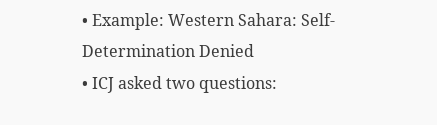• Example: Western Sahara: Self-Determination Denied
• ICJ asked two questions: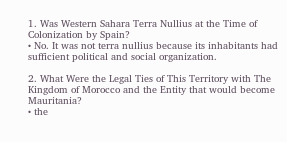1. Was Western Sahara Terra Nullius at the Time of Colonization by Spain?
• No. It was not terra nullius because its inhabitants had sufficient political and social organization.

2. What Were the Legal Ties of This Territory with The Kingdom of Morocco and the Entity that would become Mauritania?
• the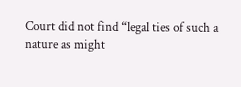Court did not find “legal ties of such a nature as might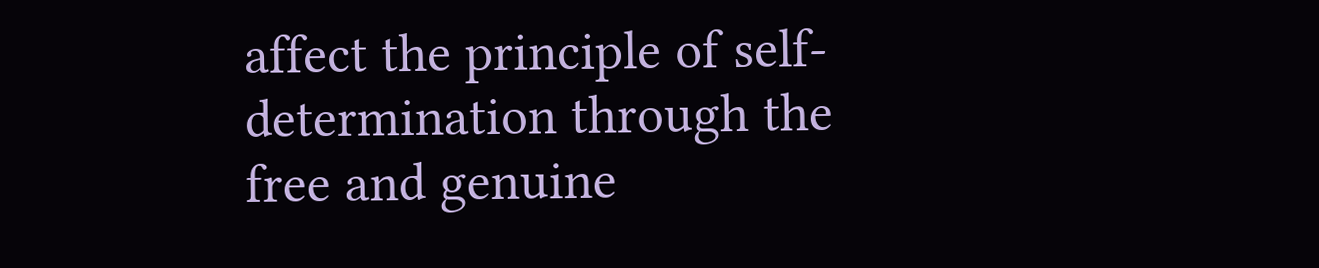affect the principle of self-determination through the free and genuine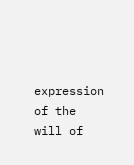expression of the will of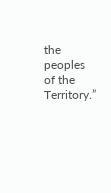the peoples of the Territory.”